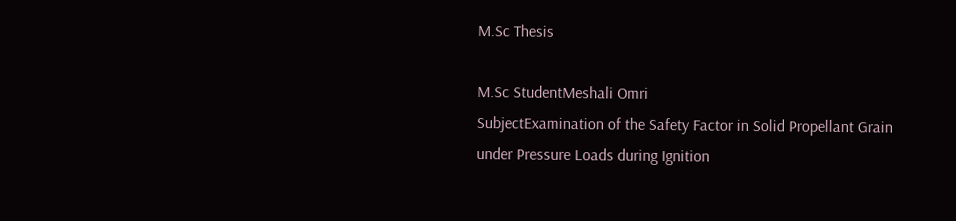M.Sc Thesis

M.Sc StudentMeshali Omri
SubjectExamination of the Safety Factor in Solid Propellant Grain
under Pressure Loads during Ignition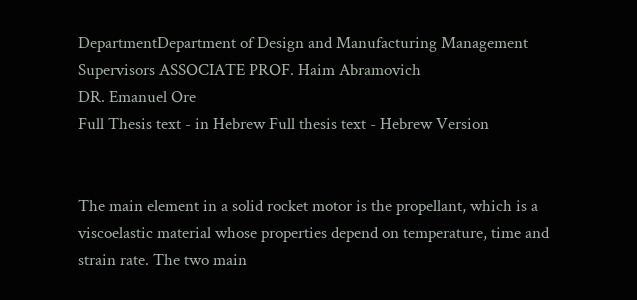DepartmentDepartment of Design and Manufacturing Management
Supervisors ASSOCIATE PROF. Haim Abramovich
DR. Emanuel Ore
Full Thesis text - in Hebrew Full thesis text - Hebrew Version


The main element in a solid rocket motor is the propellant, which is a viscoelastic material whose properties depend on temperature, time and strain rate. The two main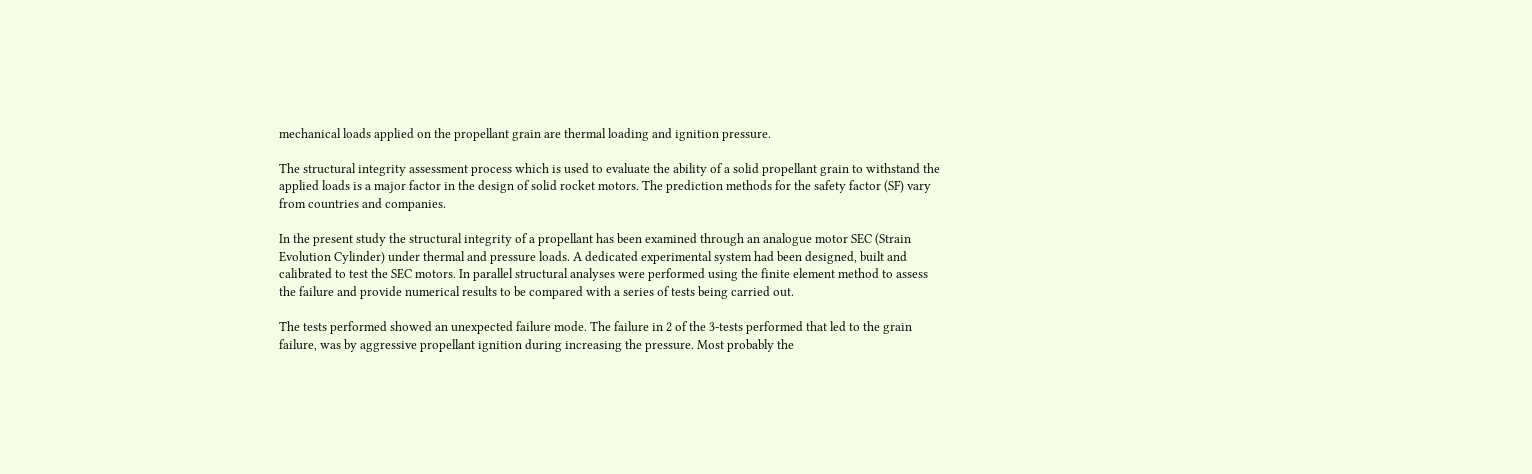mechanical loads applied on the propellant grain are thermal loading and ignition pressure.

The structural integrity assessment process which is used to evaluate the ability of a solid propellant grain to withstand the applied loads is a major factor in the design of solid rocket motors. The prediction methods for the safety factor (SF) vary from countries and companies.

In the present study the structural integrity of a propellant has been examined through an analogue motor SEC (Strain Evolution Cylinder) under thermal and pressure loads. A dedicated experimental system had been designed, built and calibrated to test the SEC motors. In parallel structural analyses were performed using the finite element method to assess the failure and provide numerical results to be compared with a series of tests being carried out.

The tests performed showed an unexpected failure mode. The failure in 2 of the 3-tests performed that led to the grain failure, was by aggressive propellant ignition during increasing the pressure. Most probably the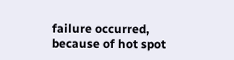failure occurred, because of hot spot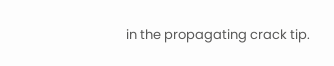in the propagating crack tip.